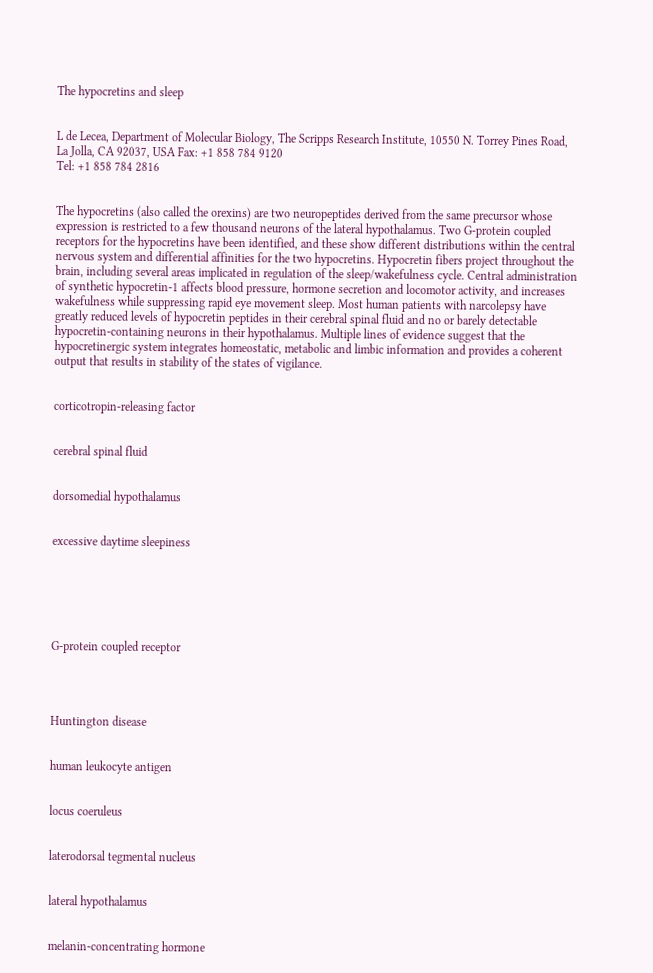The hypocretins and sleep


L de Lecea, Department of Molecular Biology, The Scripps Research Institute, 10550 N. Torrey Pines Road, La Jolla, CA 92037, USA Fax: +1 858 784 9120
Tel: +1 858 784 2816


The hypocretins (also called the orexins) are two neuropeptides derived from the same precursor whose expression is restricted to a few thousand neurons of the lateral hypothalamus. Two G-protein coupled receptors for the hypocretins have been identified, and these show different distributions within the central nervous system and differential affinities for the two hypocretins. Hypocretin fibers project throughout the brain, including several areas implicated in regulation of the sleep/wakefulness cycle. Central administration of synthetic hypocretin-1 affects blood pressure, hormone secretion and locomotor activity, and increases wakefulness while suppressing rapid eye movement sleep. Most human patients with narcolepsy have greatly reduced levels of hypocretin peptides in their cerebral spinal fluid and no or barely detectable hypocretin-containing neurons in their hypothalamus. Multiple lines of evidence suggest that the hypocretinergic system integrates homeostatic, metabolic and limbic information and provides a coherent output that results in stability of the states of vigilance.


corticotropin-releasing factor


cerebral spinal fluid


dorsomedial hypothalamus


excessive daytime sleepiness






G-protein coupled receptor




Huntington disease


human leukocyte antigen


locus coeruleus


laterodorsal tegmental nucleus


lateral hypothalamus


melanin-concentrating hormone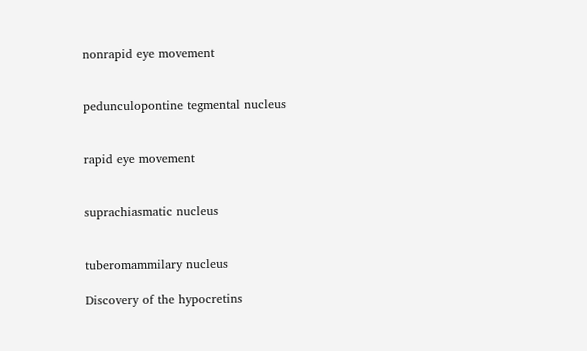nonrapid eye movement


pedunculopontine tegmental nucleus


rapid eye movement


suprachiasmatic nucleus


tuberomammilary nucleus

Discovery of the hypocretins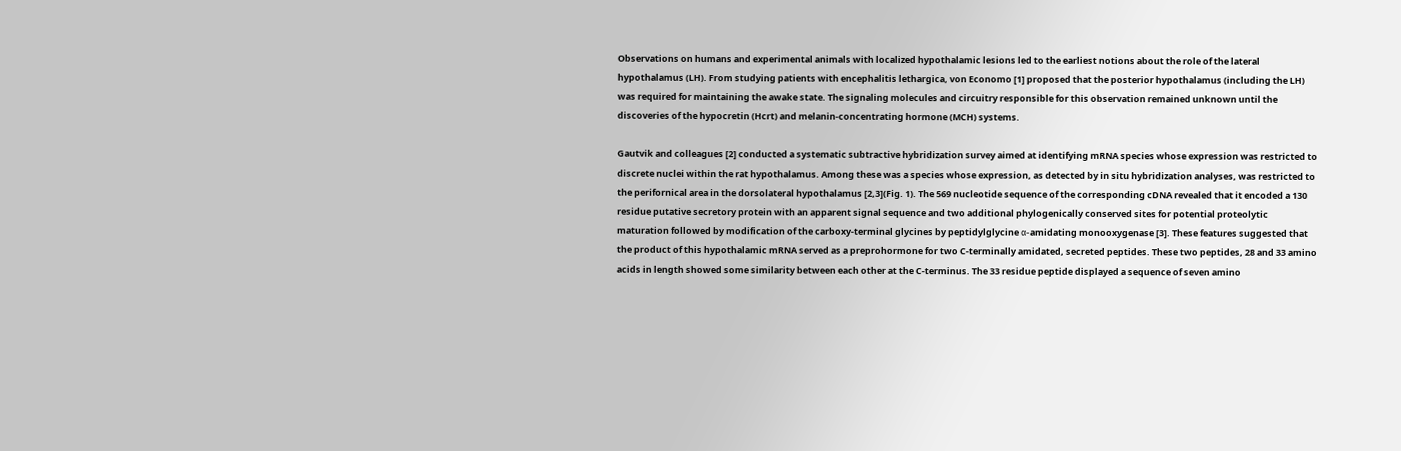Observations on humans and experimental animals with localized hypothalamic lesions led to the earliest notions about the role of the lateral hypothalamus (LH). From studying patients with encephalitis lethargica, von Economo [1] proposed that the posterior hypothalamus (including the LH) was required for maintaining the awake state. The signaling molecules and circuitry responsible for this observation remained unknown until the discoveries of the hypocretin (Hcrt) and melanin-concentrating hormone (MCH) systems.

Gautvik and colleagues [2] conducted a systematic subtractive hybridization survey aimed at identifying mRNA species whose expression was restricted to discrete nuclei within the rat hypothalamus. Among these was a species whose expression, as detected by in situ hybridization analyses, was restricted to the perifornical area in the dorsolateral hypothalamus [2,3](Fig. 1). The 569 nucleotide sequence of the corresponding cDNA revealed that it encoded a 130 residue putative secretory protein with an apparent signal sequence and two additional phylogenically conserved sites for potential proteolytic maturation followed by modification of the carboxy-terminal glycines by peptidylglycine α-amidating monooxygenase [3]. These features suggested that the product of this hypothalamic mRNA served as a preprohormone for two C-terminally amidated, secreted peptides. These two peptides, 28 and 33 amino acids in length showed some similarity between each other at the C-terminus. The 33 residue peptide displayed a sequence of seven amino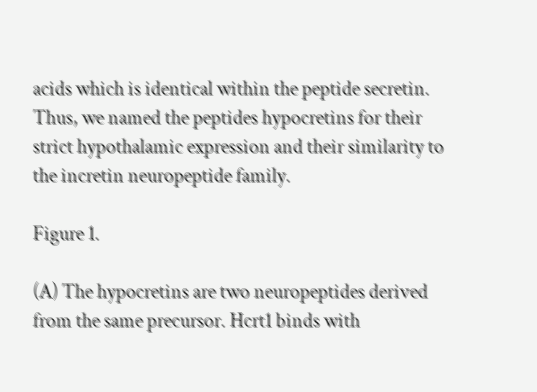acids which is identical within the peptide secretin. Thus, we named the peptides hypocretins for their strict hypothalamic expression and their similarity to the incretin neuropeptide family.

Figure 1.

(A) The hypocretins are two neuropeptides derived from the same precursor. Hcrt1 binds with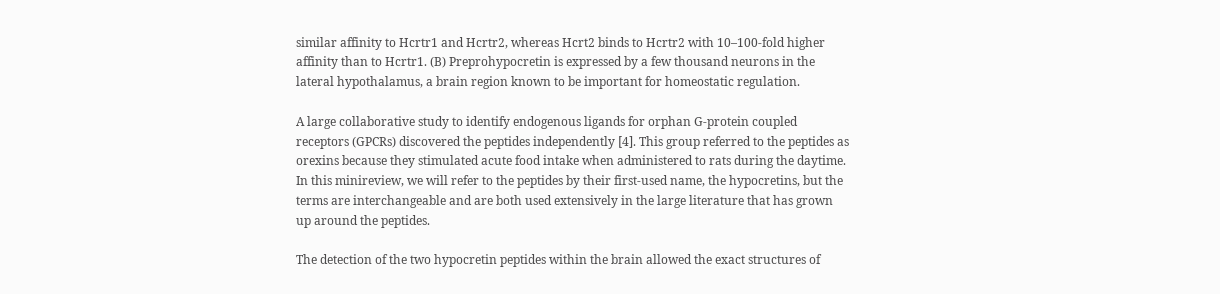similar affinity to Hcrtr1 and Hcrtr2, whereas Hcrt2 binds to Hcrtr2 with 10–100-fold higher affinity than to Hcrtr1. (B) Preprohypocretin is expressed by a few thousand neurons in the lateral hypothalamus, a brain region known to be important for homeostatic regulation.

A large collaborative study to identify endogenous ligands for orphan G-protein coupled receptors (GPCRs) discovered the peptides independently [4]. This group referred to the peptides as orexins because they stimulated acute food intake when administered to rats during the daytime. In this minireview, we will refer to the peptides by their first-used name, the hypocretins, but the terms are interchangeable and are both used extensively in the large literature that has grown up around the peptides.

The detection of the two hypocretin peptides within the brain allowed the exact structures of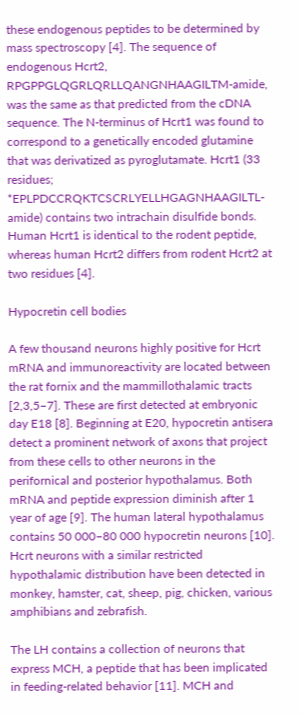these endogenous peptides to be determined by mass spectroscopy [4]. The sequence of endogenous Hcrt2, RPGPPGLQGRLQRLLQANGNHAAGILTM-amide, was the same as that predicted from the cDNA sequence. The N-terminus of Hcrt1 was found to correspond to a genetically encoded glutamine that was derivatized as pyroglutamate. Hcrt1 (33 residues; *EPLPDCCRQKTCSCRLYELLHGAGNHAAGILTL-amide) contains two intrachain disulfide bonds. Human Hcrt1 is identical to the rodent peptide, whereas human Hcrt2 differs from rodent Hcrt2 at two residues [4].

Hypocretin cell bodies

A few thousand neurons highly positive for Hcrt mRNA and immunoreactivity are located between the rat fornix and the mammillothalamic tracts [2,3,5–7]. These are first detected at embryonic day E18 [8]. Beginning at E20, hypocretin antisera detect a prominent network of axons that project from these cells to other neurons in the perifornical and posterior hypothalamus. Both mRNA and peptide expression diminish after 1 year of age [9]. The human lateral hypothalamus contains 50 000–80 000 hypocretin neurons [10]. Hcrt neurons with a similar restricted hypothalamic distribution have been detected in monkey, hamster, cat, sheep, pig, chicken, various amphibians and zebrafish.

The LH contains a collection of neurons that express MCH, a peptide that has been implicated in feeding-related behavior [11]. MCH and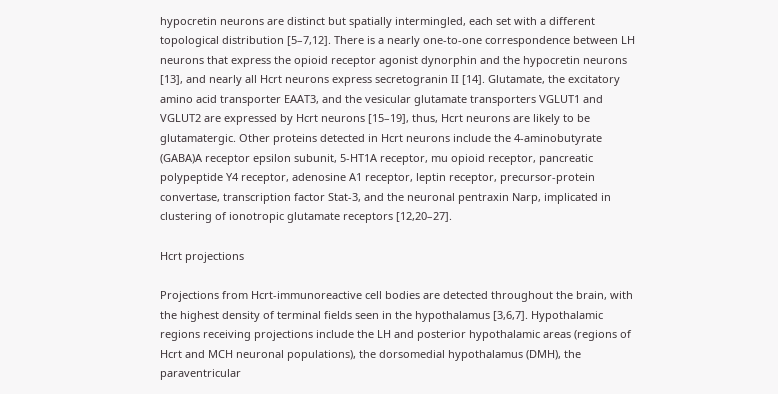hypocretin neurons are distinct but spatially intermingled, each set with a different topological distribution [5–7,12]. There is a nearly one-to-one correspondence between LH neurons that express the opioid receptor agonist dynorphin and the hypocretin neurons [13], and nearly all Hcrt neurons express secretogranin II [14]. Glutamate, the excitatory amino acid transporter EAAT3, and the vesicular glutamate transporters VGLUT1 and VGLUT2 are expressed by Hcrt neurons [15–19], thus, Hcrt neurons are likely to be glutamatergic. Other proteins detected in Hcrt neurons include the 4-aminobutyrate (GABA)A receptor epsilon subunit, 5-HT1A receptor, mu opioid receptor, pancreatic polypeptide Y4 receptor, adenosine A1 receptor, leptin receptor, precursor-protein convertase, transcription factor Stat-3, and the neuronal pentraxin Narp, implicated in clustering of ionotropic glutamate receptors [12,20–27].

Hcrt projections

Projections from Hcrt-immunoreactive cell bodies are detected throughout the brain, with the highest density of terminal fields seen in the hypothalamus [3,6,7]. Hypothalamic regions receiving projections include the LH and posterior hypothalamic areas (regions of Hcrt and MCH neuronal populations), the dorsomedial hypothalamus (DMH), the paraventricular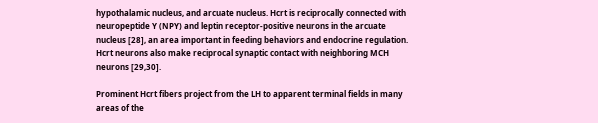hypothalamic nucleus, and arcuate nucleus. Hcrt is reciprocally connected with neuropeptide Y (NPY) and leptin receptor-positive neurons in the arcuate nucleus [28], an area important in feeding behaviors and endocrine regulation. Hcrt neurons also make reciprocal synaptic contact with neighboring MCH neurons [29,30].

Prominent Hcrt fibers project from the LH to apparent terminal fields in many areas of the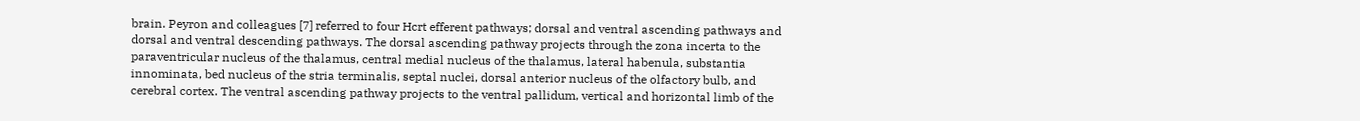brain. Peyron and colleagues [7] referred to four Hcrt efferent pathways; dorsal and ventral ascending pathways and dorsal and ventral descending pathways. The dorsal ascending pathway projects through the zona incerta to the paraventricular nucleus of the thalamus, central medial nucleus of the thalamus, lateral habenula, substantia innominata, bed nucleus of the stria terminalis, septal nuclei, dorsal anterior nucleus of the olfactory bulb, and cerebral cortex. The ventral ascending pathway projects to the ventral pallidum, vertical and horizontal limb of the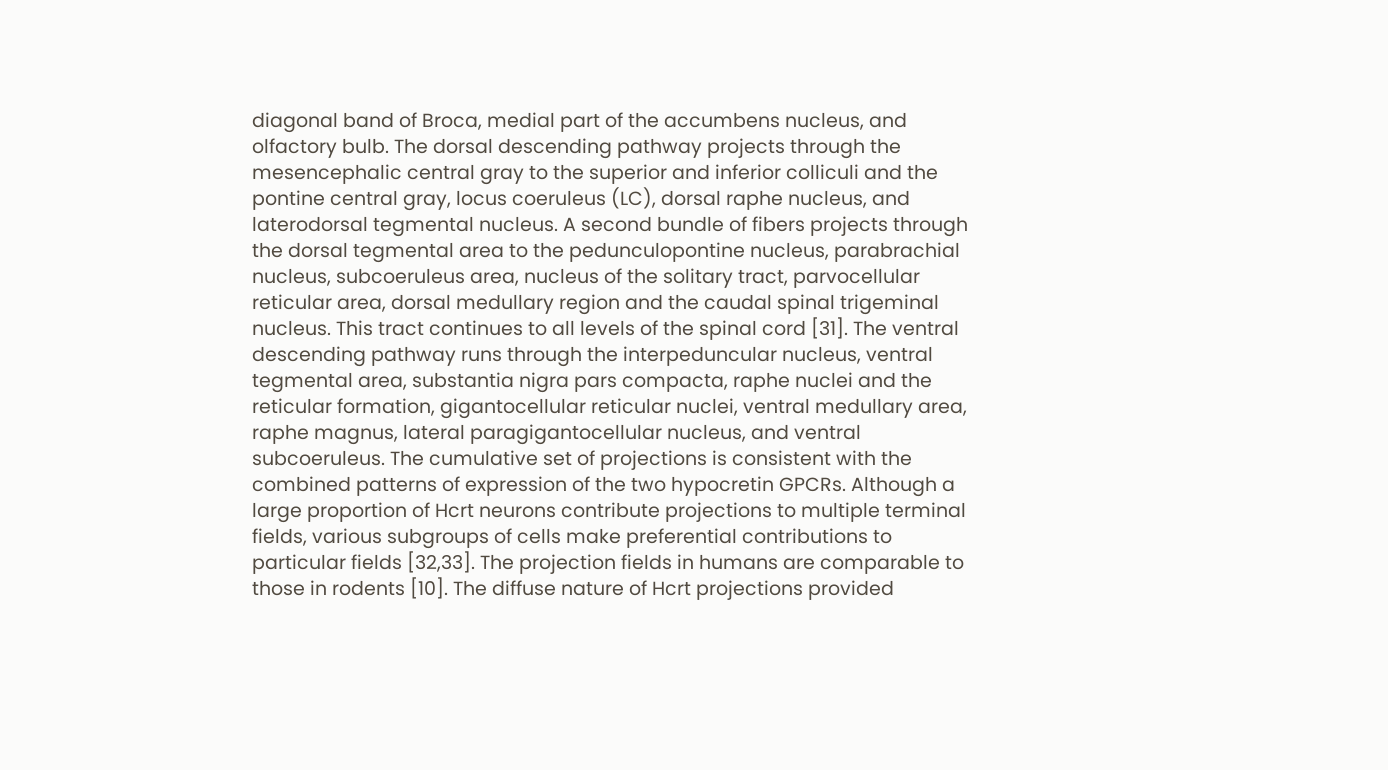diagonal band of Broca, medial part of the accumbens nucleus, and olfactory bulb. The dorsal descending pathway projects through the mesencephalic central gray to the superior and inferior colliculi and the pontine central gray, locus coeruleus (LC), dorsal raphe nucleus, and laterodorsal tegmental nucleus. A second bundle of fibers projects through the dorsal tegmental area to the pedunculopontine nucleus, parabrachial nucleus, subcoeruleus area, nucleus of the solitary tract, parvocellular reticular area, dorsal medullary region and the caudal spinal trigeminal nucleus. This tract continues to all levels of the spinal cord [31]. The ventral descending pathway runs through the interpeduncular nucleus, ventral tegmental area, substantia nigra pars compacta, raphe nuclei and the reticular formation, gigantocellular reticular nuclei, ventral medullary area, raphe magnus, lateral paragigantocellular nucleus, and ventral subcoeruleus. The cumulative set of projections is consistent with the combined patterns of expression of the two hypocretin GPCRs. Although a large proportion of Hcrt neurons contribute projections to multiple terminal fields, various subgroups of cells make preferential contributions to particular fields [32,33]. The projection fields in humans are comparable to those in rodents [10]. The diffuse nature of Hcrt projections provided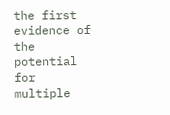the first evidence of the potential for multiple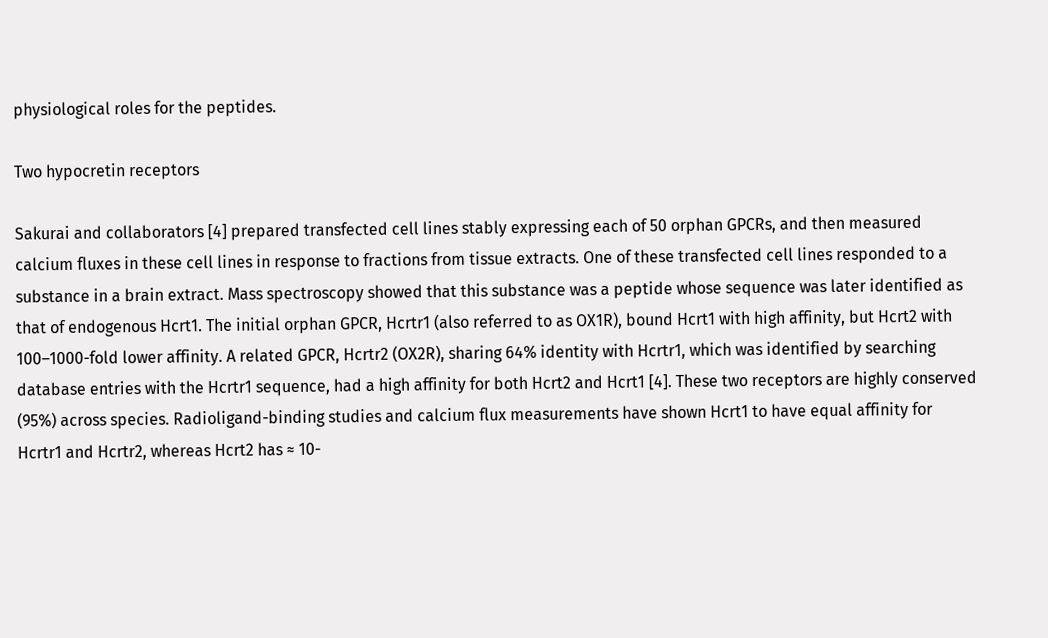physiological roles for the peptides.

Two hypocretin receptors

Sakurai and collaborators [4] prepared transfected cell lines stably expressing each of 50 orphan GPCRs, and then measured calcium fluxes in these cell lines in response to fractions from tissue extracts. One of these transfected cell lines responded to a substance in a brain extract. Mass spectroscopy showed that this substance was a peptide whose sequence was later identified as that of endogenous Hcrt1. The initial orphan GPCR, Hcrtr1 (also referred to as OX1R), bound Hcrt1 with high affinity, but Hcrt2 with 100–1000-fold lower affinity. A related GPCR, Hcrtr2 (OX2R), sharing 64% identity with Hcrtr1, which was identified by searching database entries with the Hcrtr1 sequence, had a high affinity for both Hcrt2 and Hcrt1 [4]. These two receptors are highly conserved (95%) across species. Radioligand-binding studies and calcium flux measurements have shown Hcrt1 to have equal affinity for Hcrtr1 and Hcrtr2, whereas Hcrt2 has ≈ 10-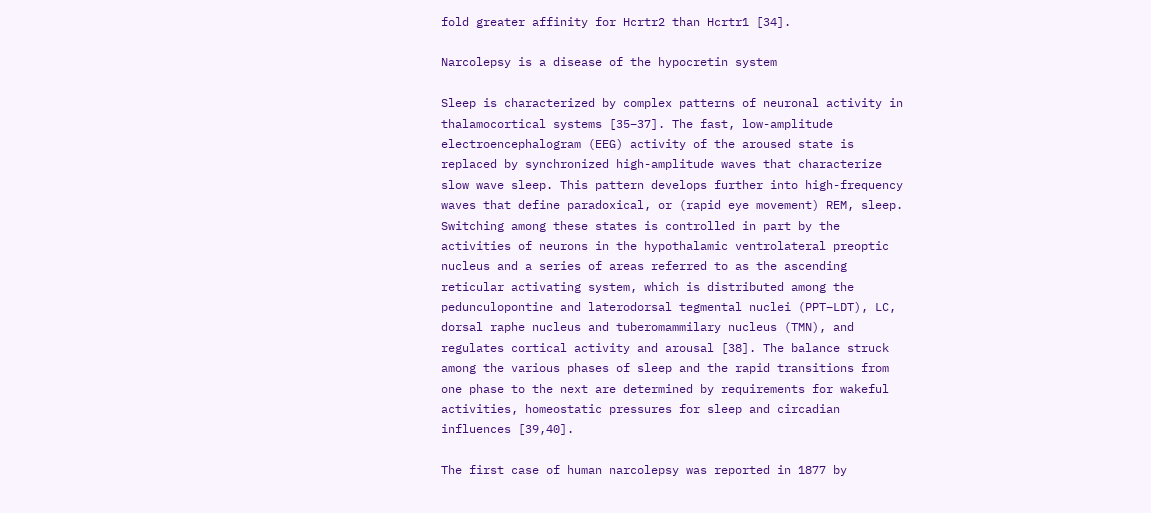fold greater affinity for Hcrtr2 than Hcrtr1 [34].

Narcolepsy is a disease of the hypocretin system

Sleep is characterized by complex patterns of neuronal activity in thalamocortical systems [35–37]. The fast, low-amplitude electroencephalogram (EEG) activity of the aroused state is replaced by synchronized high-amplitude waves that characterize slow wave sleep. This pattern develops further into high-frequency waves that define paradoxical, or (rapid eye movement) REM, sleep. Switching among these states is controlled in part by the activities of neurons in the hypothalamic ventrolateral preoptic nucleus and a series of areas referred to as the ascending reticular activating system, which is distributed among the pedunculopontine and laterodorsal tegmental nuclei (PPT–LDT), LC, dorsal raphe nucleus and tuberomammilary nucleus (TMN), and regulates cortical activity and arousal [38]. The balance struck among the various phases of sleep and the rapid transitions from one phase to the next are determined by requirements for wakeful activities, homeostatic pressures for sleep and circadian influences [39,40].

The first case of human narcolepsy was reported in 1877 by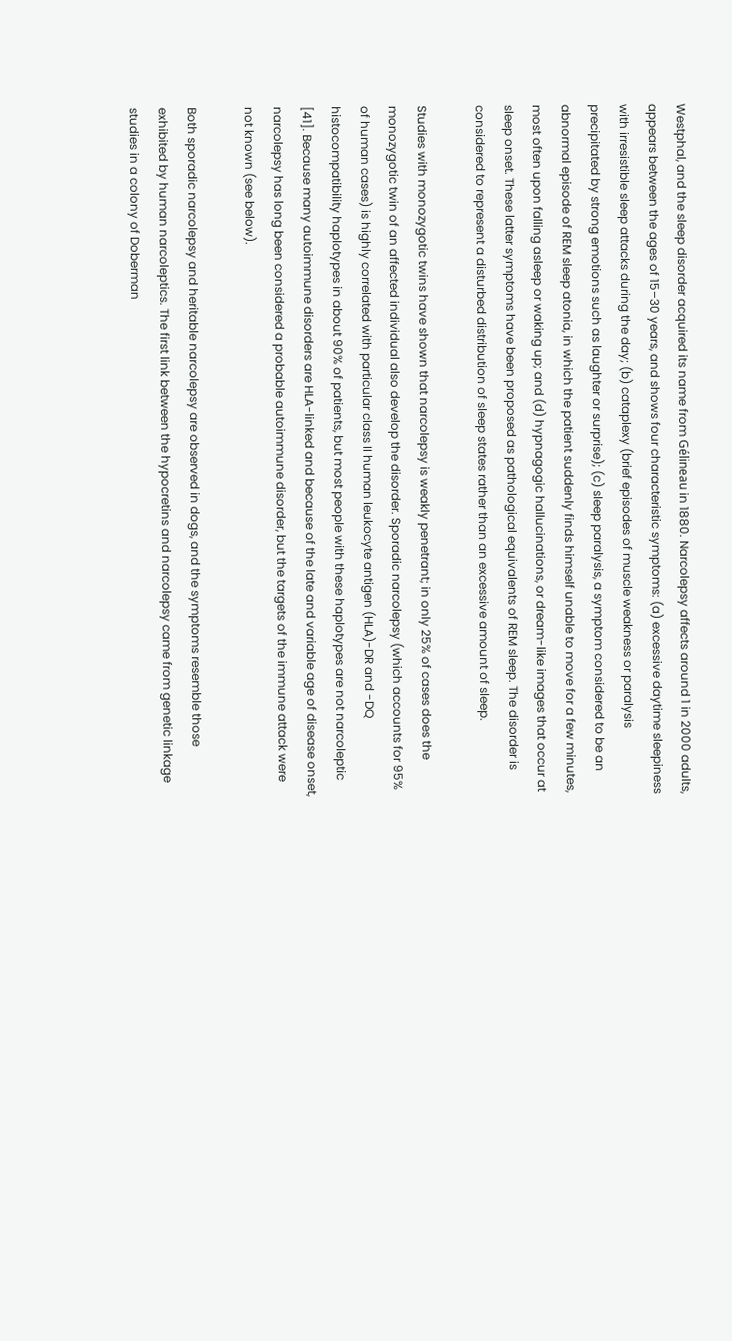Westphal, and the sleep disorder acquired its name from Gélineau in 1880. Narcolepsy affects around 1 in 2000 adults, appears between the ages of 15–30 years, and shows four characteristic symptoms: (a) excessive daytime sleepiness with irresistible sleep attacks during the day; (b) cataplexy (brief episodes of muscle weakness or paralysis precipitated by strong emotions such as laughter or surprise); (c) sleep paralysis, a symptom considered to be an abnormal episode of REM sleep atonia, in which the patient suddenly finds himself unable to move for a few minutes, most often upon falling asleep or waking up; and (d) hypnagogic hallucinations, or dream-like images that occur at sleep onset. These latter symptoms have been proposed as pathological equivalents of REM sleep. The disorder is considered to represent a disturbed distribution of sleep states rather than an excessive amount of sleep.

Studies with monozygotic twins have shown that narcolepsy is weakly penetrant; in only 25% of cases does the monozygotic twin of an affected individual also develop the disorder. Sporadic narcolepsy (which accounts for 95% of human cases) is highly correlated with particular class II human leukocyte antigen (HLA)-DR and -DQ histocompatibility haplotypes in about 90% of patients, but most people with these haplotypes are not narcoleptic [41]. Because many autoimmune disorders are HLA-linked and because of the late and variable age of disease onset, narcolepsy has long been considered a probable autoimmune disorder, but the targets of the immune attack were not known (see below).

Both sporadic narcolepsy and heritable narcolepsy are observed in dogs, and the symptoms resemble those exhibited by human narcoleptics. The first link between the hypocretins and narcolepsy came from genetic linkage studies in a colony of Doberman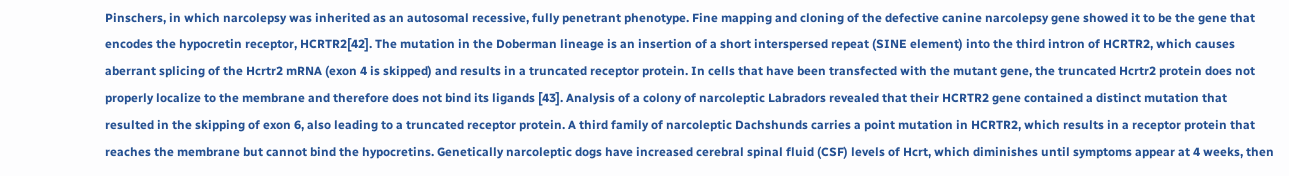Pinschers, in which narcolepsy was inherited as an autosomal recessive, fully penetrant phenotype. Fine mapping and cloning of the defective canine narcolepsy gene showed it to be the gene that encodes the hypocretin receptor, HCRTR2[42]. The mutation in the Doberman lineage is an insertion of a short interspersed repeat (SINE element) into the third intron of HCRTR2, which causes aberrant splicing of the Hcrtr2 mRNA (exon 4 is skipped) and results in a truncated receptor protein. In cells that have been transfected with the mutant gene, the truncated Hcrtr2 protein does not properly localize to the membrane and therefore does not bind its ligands [43]. Analysis of a colony of narcoleptic Labradors revealed that their HCRTR2 gene contained a distinct mutation that resulted in the skipping of exon 6, also leading to a truncated receptor protein. A third family of narcoleptic Dachshunds carries a point mutation in HCRTR2, which results in a receptor protein that reaches the membrane but cannot bind the hypocretins. Genetically narcoleptic dogs have increased cerebral spinal fluid (CSF) levels of Hcrt, which diminishes until symptoms appear at 4 weeks, then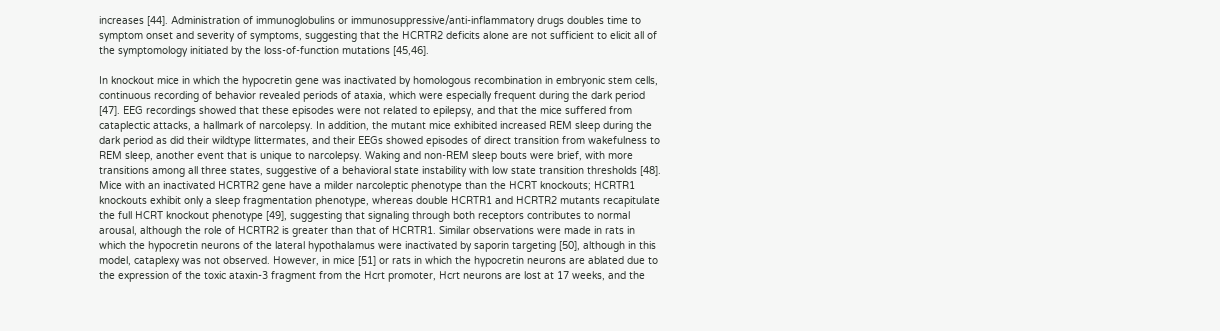increases [44]. Administration of immunoglobulins or immunosuppressive/anti-inflammatory drugs doubles time to symptom onset and severity of symptoms, suggesting that the HCRTR2 deficits alone are not sufficient to elicit all of the symptomology initiated by the loss-of-function mutations [45,46].

In knockout mice in which the hypocretin gene was inactivated by homologous recombination in embryonic stem cells, continuous recording of behavior revealed periods of ataxia, which were especially frequent during the dark period [47]. EEG recordings showed that these episodes were not related to epilepsy, and that the mice suffered from cataplectic attacks, a hallmark of narcolepsy. In addition, the mutant mice exhibited increased REM sleep during the dark period as did their wildtype littermates, and their EEGs showed episodes of direct transition from wakefulness to REM sleep, another event that is unique to narcolepsy. Waking and non-REM sleep bouts were brief, with more transitions among all three states, suggestive of a behavioral state instability with low state transition thresholds [48]. Mice with an inactivated HCRTR2 gene have a milder narcoleptic phenotype than the HCRT knockouts; HCRTR1 knockouts exhibit only a sleep fragmentation phenotype, whereas double HCRTR1 and HCRTR2 mutants recapitulate the full HCRT knockout phenotype [49], suggesting that signaling through both receptors contributes to normal arousal, although the role of HCRTR2 is greater than that of HCRTR1. Similar observations were made in rats in which the hypocretin neurons of the lateral hypothalamus were inactivated by saporin targeting [50], although in this model, cataplexy was not observed. However, in mice [51] or rats in which the hypocretin neurons are ablated due to the expression of the toxic ataxin-3 fragment from the Hcrt promoter, Hcrt neurons are lost at 17 weeks, and the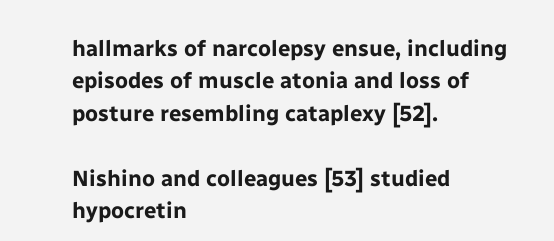hallmarks of narcolepsy ensue, including episodes of muscle atonia and loss of posture resembling cataplexy [52].

Nishino and colleagues [53] studied hypocretin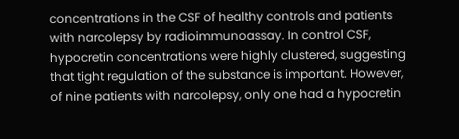concentrations in the CSF of healthy controls and patients with narcolepsy by radioimmunoassay. In control CSF, hypocretin concentrations were highly clustered, suggesting that tight regulation of the substance is important. However, of nine patients with narcolepsy, only one had a hypocretin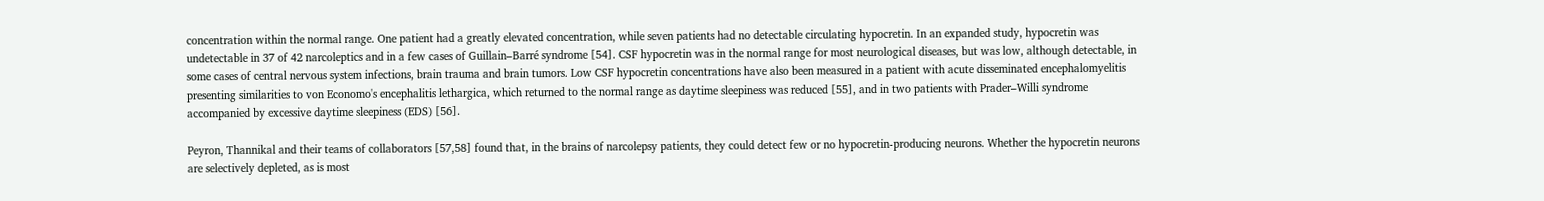concentration within the normal range. One patient had a greatly elevated concentration, while seven patients had no detectable circulating hypocretin. In an expanded study, hypocretin was undetectable in 37 of 42 narcoleptics and in a few cases of Guillain–Barré syndrome [54]. CSF hypocretin was in the normal range for most neurological diseases, but was low, although detectable, in some cases of central nervous system infections, brain trauma and brain tumors. Low CSF hypocretin concentrations have also been measured in a patient with acute disseminated encephalomyelitis presenting similarities to von Economo's encephalitis lethargica, which returned to the normal range as daytime sleepiness was reduced [55], and in two patients with Prader–Willi syndrome accompanied by excessive daytime sleepiness (EDS) [56].

Peyron, Thannikal and their teams of collaborators [57,58] found that, in the brains of narcolepsy patients, they could detect few or no hypocretin-producing neurons. Whether the hypocretin neurons are selectively depleted, as is most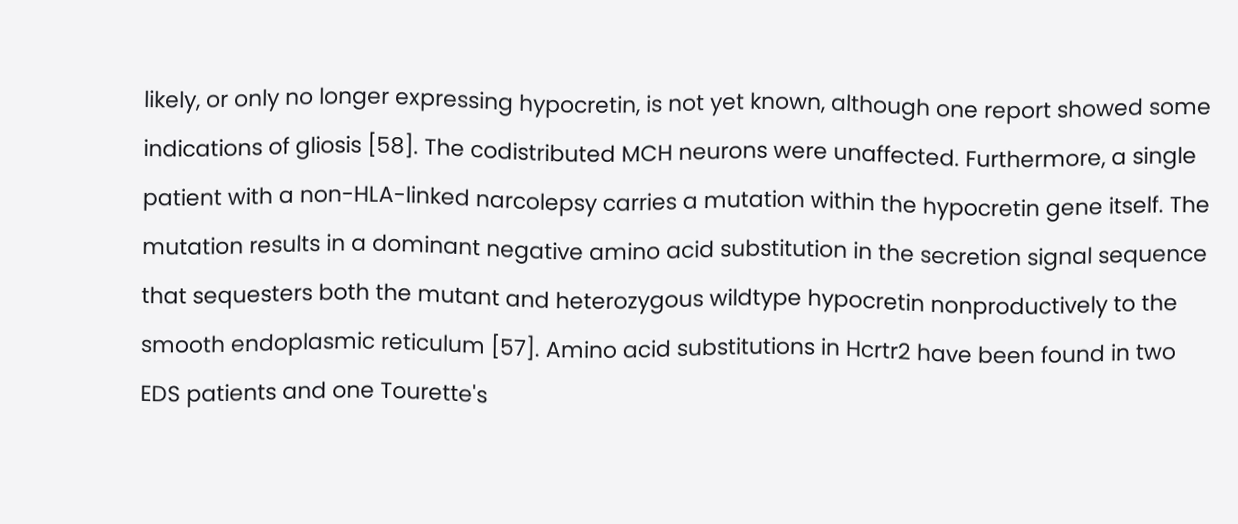likely, or only no longer expressing hypocretin, is not yet known, although one report showed some indications of gliosis [58]. The codistributed MCH neurons were unaffected. Furthermore, a single patient with a non-HLA-linked narcolepsy carries a mutation within the hypocretin gene itself. The mutation results in a dominant negative amino acid substitution in the secretion signal sequence that sequesters both the mutant and heterozygous wildtype hypocretin nonproductively to the smooth endoplasmic reticulum [57]. Amino acid substitutions in Hcrtr2 have been found in two EDS patients and one Tourette's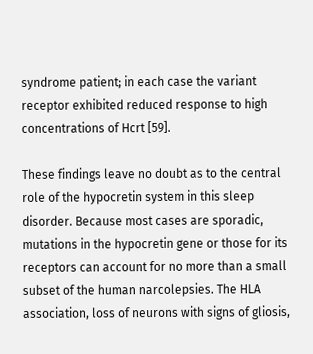syndrome patient; in each case the variant receptor exhibited reduced response to high concentrations of Hcrt [59].

These findings leave no doubt as to the central role of the hypocretin system in this sleep disorder. Because most cases are sporadic, mutations in the hypocretin gene or those for its receptors can account for no more than a small subset of the human narcolepsies. The HLA association, loss of neurons with signs of gliosis,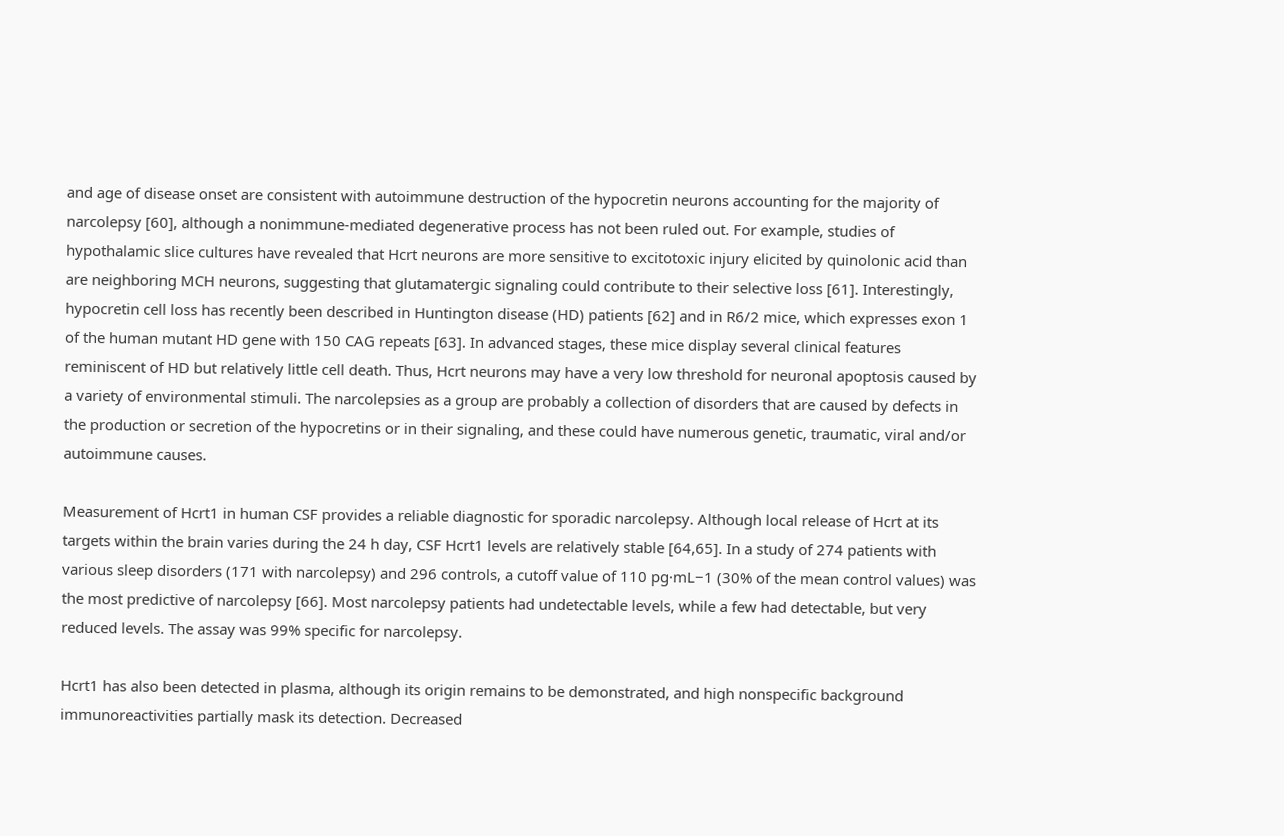and age of disease onset are consistent with autoimmune destruction of the hypocretin neurons accounting for the majority of narcolepsy [60], although a nonimmune-mediated degenerative process has not been ruled out. For example, studies of hypothalamic slice cultures have revealed that Hcrt neurons are more sensitive to excitotoxic injury elicited by quinolonic acid than are neighboring MCH neurons, suggesting that glutamatergic signaling could contribute to their selective loss [61]. Interestingly, hypocretin cell loss has recently been described in Huntington disease (HD) patients [62] and in R6/2 mice, which expresses exon 1 of the human mutant HD gene with 150 CAG repeats [63]. In advanced stages, these mice display several clinical features reminiscent of HD but relatively little cell death. Thus, Hcrt neurons may have a very low threshold for neuronal apoptosis caused by a variety of environmental stimuli. The narcolepsies as a group are probably a collection of disorders that are caused by defects in the production or secretion of the hypocretins or in their signaling, and these could have numerous genetic, traumatic, viral and/or autoimmune causes.

Measurement of Hcrt1 in human CSF provides a reliable diagnostic for sporadic narcolepsy. Although local release of Hcrt at its targets within the brain varies during the 24 h day, CSF Hcrt1 levels are relatively stable [64,65]. In a study of 274 patients with various sleep disorders (171 with narcolepsy) and 296 controls, a cutoff value of 110 pg·mL−1 (30% of the mean control values) was the most predictive of narcolepsy [66]. Most narcolepsy patients had undetectable levels, while a few had detectable, but very reduced levels. The assay was 99% specific for narcolepsy.

Hcrt1 has also been detected in plasma, although its origin remains to be demonstrated, and high nonspecific background immunoreactivities partially mask its detection. Decreased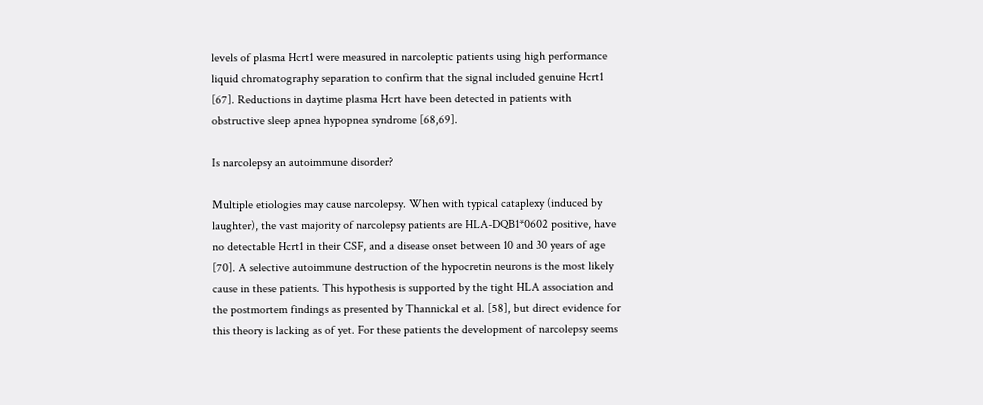levels of plasma Hcrt1 were measured in narcoleptic patients using high performance liquid chromatography separation to confirm that the signal included genuine Hcrt1 [67]. Reductions in daytime plasma Hcrt have been detected in patients with obstructive sleep apnea hypopnea syndrome [68,69].

Is narcolepsy an autoimmune disorder?

Multiple etiologies may cause narcolepsy. When with typical cataplexy (induced by laughter), the vast majority of narcolepsy patients are HLA-DQB1*0602 positive, have no detectable Hcrt1 in their CSF, and a disease onset between 10 and 30 years of age [70]. A selective autoimmune destruction of the hypocretin neurons is the most likely cause in these patients. This hypothesis is supported by the tight HLA association and the postmortem findings as presented by Thannickal et al. [58], but direct evidence for this theory is lacking as of yet. For these patients the development of narcolepsy seems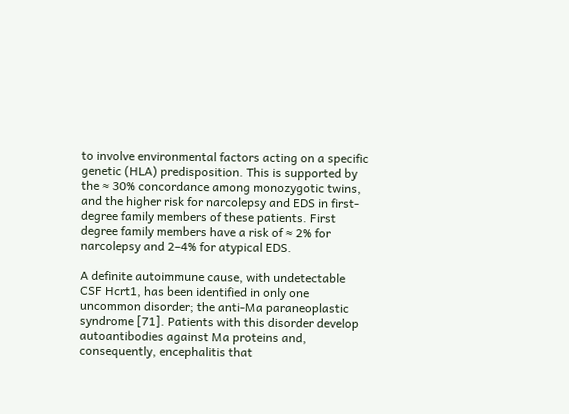to involve environmental factors acting on a specific genetic (HLA) predisposition. This is supported by the ≈ 30% concordance among monozygotic twins, and the higher risk for narcolepsy and EDS in first-degree family members of these patients. First degree family members have a risk of ≈ 2% for narcolepsy and 2–4% for atypical EDS.

A definite autoimmune cause, with undetectable CSF Hcrt1, has been identified in only one uncommon disorder; the anti-Ma paraneoplastic syndrome [71]. Patients with this disorder develop autoantibodies against Ma proteins and, consequently, encephalitis that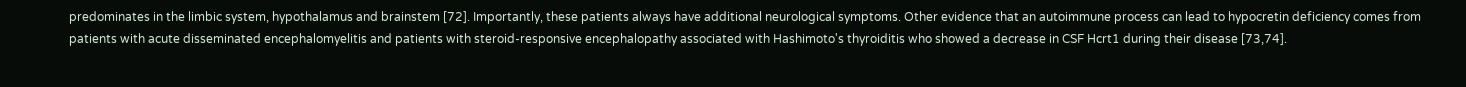predominates in the limbic system, hypothalamus and brainstem [72]. Importantly, these patients always have additional neurological symptoms. Other evidence that an autoimmune process can lead to hypocretin deficiency comes from patients with acute disseminated encephalomyelitis and patients with steroid-responsive encephalopathy associated with Hashimoto's thyroiditis who showed a decrease in CSF Hcrt1 during their disease [73,74].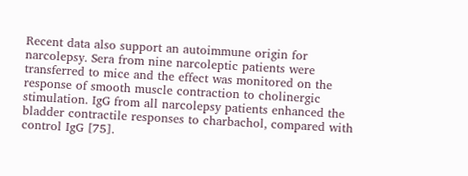Recent data also support an autoimmune origin for narcolepsy. Sera from nine narcoleptic patients were transferred to mice and the effect was monitored on the response of smooth muscle contraction to cholinergic stimulation. IgG from all narcolepsy patients enhanced the bladder contractile responses to charbachol, compared with control IgG [75].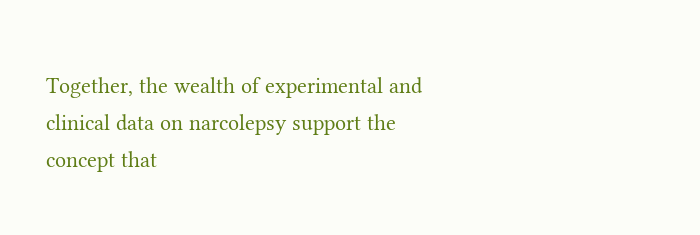Together, the wealth of experimental and clinical data on narcolepsy support the concept that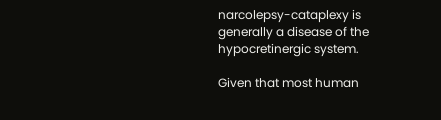narcolepsy-cataplexy is generally a disease of the hypocretinergic system.

Given that most human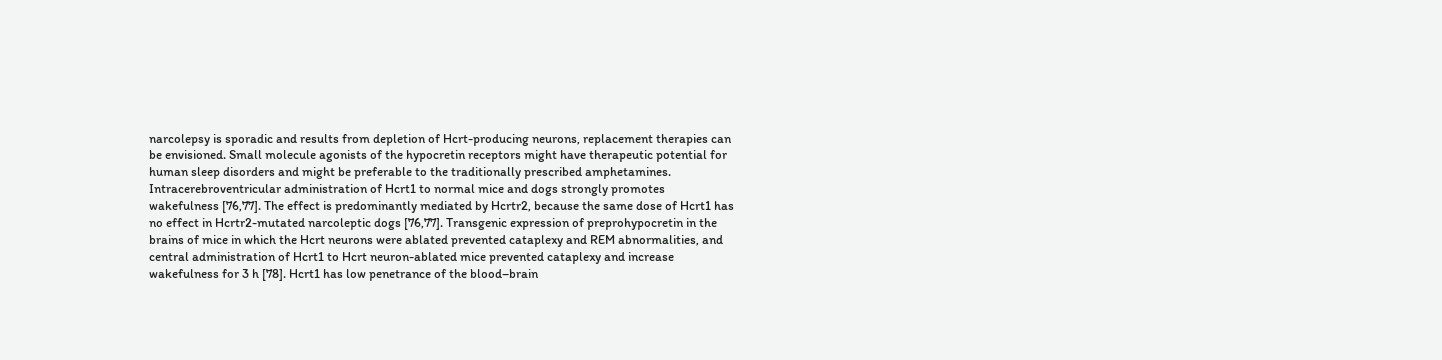narcolepsy is sporadic and results from depletion of Hcrt-producing neurons, replacement therapies can be envisioned. Small molecule agonists of the hypocretin receptors might have therapeutic potential for human sleep disorders and might be preferable to the traditionally prescribed amphetamines. Intracerebroventricular administration of Hcrt1 to normal mice and dogs strongly promotes wakefulness [76,77]. The effect is predominantly mediated by Hcrtr2, because the same dose of Hcrt1 has no effect in Hcrtr2-mutated narcoleptic dogs [76,77]. Transgenic expression of preprohypocretin in the brains of mice in which the Hcrt neurons were ablated prevented cataplexy and REM abnormalities, and central administration of Hcrt1 to Hcrt neuron-ablated mice prevented cataplexy and increase wakefulness for 3 h [78]. Hcrt1 has low penetrance of the blood–brain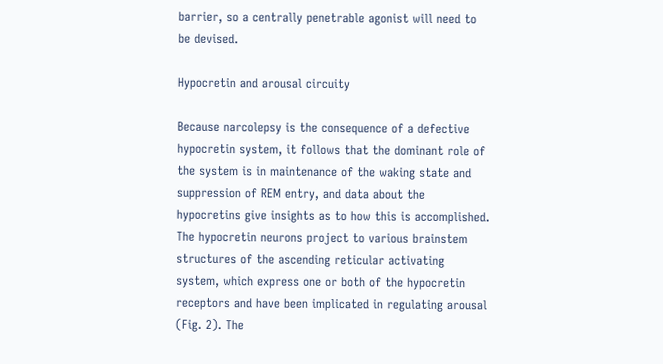barrier, so a centrally penetrable agonist will need to be devised.

Hypocretin and arousal circuity

Because narcolepsy is the consequence of a defective hypocretin system, it follows that the dominant role of the system is in maintenance of the waking state and suppression of REM entry, and data about the hypocretins give insights as to how this is accomplished. The hypocretin neurons project to various brainstem structures of the ascending reticular activating system, which express one or both of the hypocretin receptors and have been implicated in regulating arousal (Fig. 2). The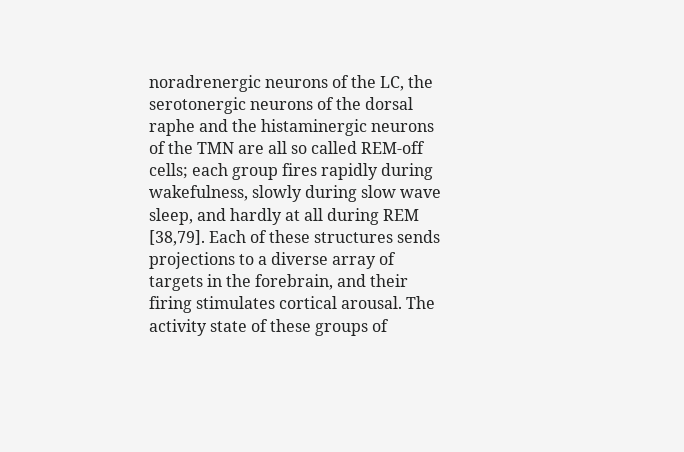noradrenergic neurons of the LC, the serotonergic neurons of the dorsal raphe and the histaminergic neurons of the TMN are all so called REM-off cells; each group fires rapidly during wakefulness, slowly during slow wave sleep, and hardly at all during REM [38,79]. Each of these structures sends projections to a diverse array of targets in the forebrain, and their firing stimulates cortical arousal. The activity state of these groups of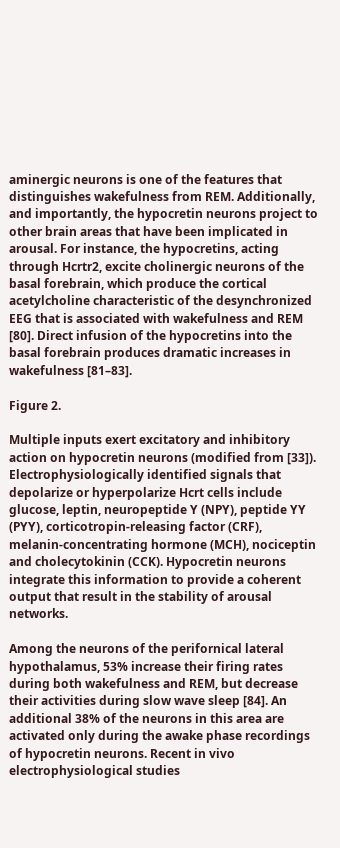aminergic neurons is one of the features that distinguishes wakefulness from REM. Additionally, and importantly, the hypocretin neurons project to other brain areas that have been implicated in arousal. For instance, the hypocretins, acting through Hcrtr2, excite cholinergic neurons of the basal forebrain, which produce the cortical acetylcholine characteristic of the desynchronized EEG that is associated with wakefulness and REM [80]. Direct infusion of the hypocretins into the basal forebrain produces dramatic increases in wakefulness [81–83].

Figure 2.

Multiple inputs exert excitatory and inhibitory action on hypocretin neurons (modified from [33]). Electrophysiologically identified signals that depolarize or hyperpolarize Hcrt cells include glucose, leptin, neuropeptide Y (NPY), peptide YY (PYY), corticotropin-releasing factor (CRF), melanin-concentrating hormone (MCH), nociceptin and cholecytokinin (CCK). Hypocretin neurons integrate this information to provide a coherent output that result in the stability of arousal networks.

Among the neurons of the perifornical lateral hypothalamus, 53% increase their firing rates during both wakefulness and REM, but decrease their activities during slow wave sleep [84]. An additional 38% of the neurons in this area are activated only during the awake phase recordings of hypocretin neurons. Recent in vivo electrophysiological studies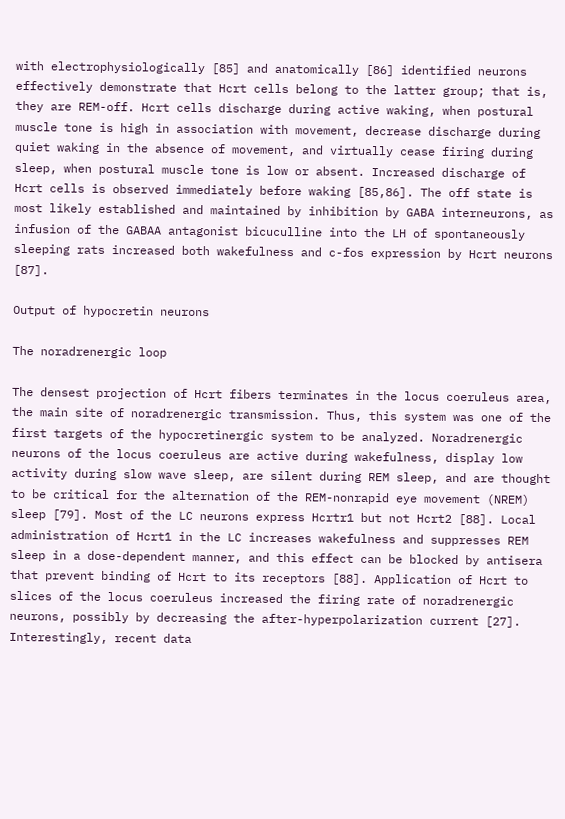with electrophysiologically [85] and anatomically [86] identified neurons effectively demonstrate that Hcrt cells belong to the latter group; that is, they are REM-off. Hcrt cells discharge during active waking, when postural muscle tone is high in association with movement, decrease discharge during quiet waking in the absence of movement, and virtually cease firing during sleep, when postural muscle tone is low or absent. Increased discharge of Hcrt cells is observed immediately before waking [85,86]. The off state is most likely established and maintained by inhibition by GABA interneurons, as infusion of the GABAA antagonist bicuculline into the LH of spontaneously sleeping rats increased both wakefulness and c-fos expression by Hcrt neurons [87].

Output of hypocretin neurons

The noradrenergic loop

The densest projection of Hcrt fibers terminates in the locus coeruleus area, the main site of noradrenergic transmission. Thus, this system was one of the first targets of the hypocretinergic system to be analyzed. Noradrenergic neurons of the locus coeruleus are active during wakefulness, display low activity during slow wave sleep, are silent during REM sleep, and are thought to be critical for the alternation of the REM-nonrapid eye movement (NREM) sleep [79]. Most of the LC neurons express Hcrtr1 but not Hcrt2 [88]. Local administration of Hcrt1 in the LC increases wakefulness and suppresses REM sleep in a dose-dependent manner, and this effect can be blocked by antisera that prevent binding of Hcrt to its receptors [88]. Application of Hcrt to slices of the locus coeruleus increased the firing rate of noradrenergic neurons, possibly by decreasing the after-hyperpolarization current [27]. Interestingly, recent data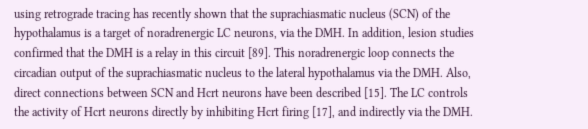using retrograde tracing has recently shown that the suprachiasmatic nucleus (SCN) of the hypothalamus is a target of noradrenergic LC neurons, via the DMH. In addition, lesion studies confirmed that the DMH is a relay in this circuit [89]. This noradrenergic loop connects the circadian output of the suprachiasmatic nucleus to the lateral hypothalamus via the DMH. Also, direct connections between SCN and Hcrt neurons have been described [15]. The LC controls the activity of Hcrt neurons directly by inhibiting Hcrt firing [17], and indirectly via the DMH.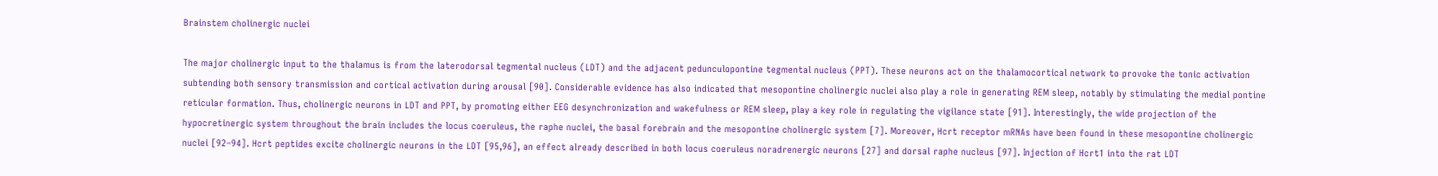Brainstem cholinergic nuclei

The major cholinergic input to the thalamus is from the laterodorsal tegmental nucleus (LDT) and the adjacent pedunculopontine tegmental nucleus (PPT). These neurons act on the thalamocortical network to provoke the tonic activation subtending both sensory transmission and cortical activation during arousal [90]. Considerable evidence has also indicated that mesopontine cholinergic nuclei also play a role in generating REM sleep, notably by stimulating the medial pontine reticular formation. Thus, cholinergic neurons in LDT and PPT, by promoting either EEG desynchronization and wakefulness or REM sleep, play a key role in regulating the vigilance state [91]. Interestingly, the wide projection of the hypocretinergic system throughout the brain includes the locus coeruleus, the raphe nuclei, the basal forebrain and the mesopontine cholinergic system [7]. Moreover, Hcrt receptor mRNAs have been found in these mesopontine cholinergic nuclei [92–94]. Hcrt peptides excite cholinergic neurons in the LDT [95,96], an effect already described in both locus coeruleus noradrenergic neurons [27] and dorsal raphe nucleus [97]. Injection of Hcrt1 into the rat LDT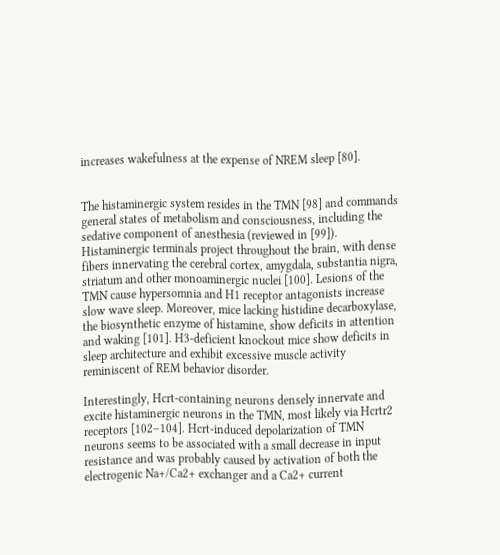increases wakefulness at the expense of NREM sleep [80].


The histaminergic system resides in the TMN [98] and commands general states of metabolism and consciousness, including the sedative component of anesthesia (reviewed in [99]). Histaminergic terminals project throughout the brain, with dense fibers innervating the cerebral cortex, amygdala, substantia nigra, striatum and other monoaminergic nuclei [100]. Lesions of the TMN cause hypersomnia and H1 receptor antagonists increase slow wave sleep. Moreover, mice lacking histidine decarboxylase, the biosynthetic enzyme of histamine, show deficits in attention and waking [101]. H3-deficient knockout mice show deficits in sleep architecture and exhibit excessive muscle activity reminiscent of REM behavior disorder.

Interestingly, Hcrt-containing neurons densely innervate and excite histaminergic neurons in the TMN, most likely via Hcrtr2 receptors [102–104]. Hcrt-induced depolarization of TMN neurons seems to be associated with a small decrease in input resistance and was probably caused by activation of both the electrogenic Na+/Ca2+ exchanger and a Ca2+ current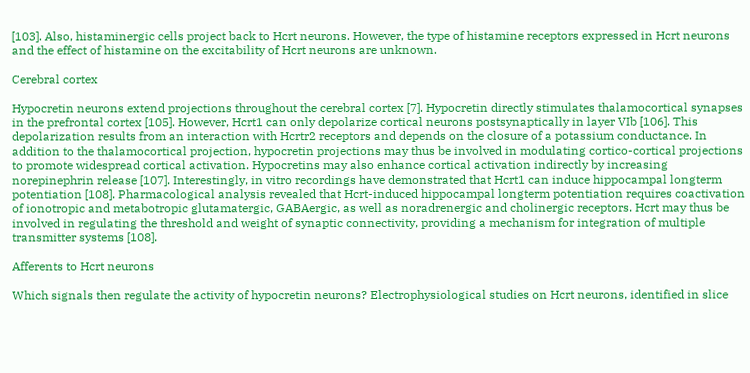[103]. Also, histaminergic cells project back to Hcrt neurons. However, the type of histamine receptors expressed in Hcrt neurons and the effect of histamine on the excitability of Hcrt neurons are unknown.

Cerebral cortex

Hypocretin neurons extend projections throughout the cerebral cortex [7]. Hypocretin directly stimulates thalamocortical synapses in the prefrontal cortex [105]. However, Hcrt1 can only depolarize cortical neurons postsynaptically in layer VIb [106]. This depolarization results from an interaction with Hcrtr2 receptors and depends on the closure of a potassium conductance. In addition to the thalamocortical projection, hypocretin projections may thus be involved in modulating cortico-cortical projections to promote widespread cortical activation. Hypocretins may also enhance cortical activation indirectly by increasing norepinephrin release [107]. Interestingly, in vitro recordings have demonstrated that Hcrt1 can induce hippocampal longterm potentiation [108]. Pharmacological analysis revealed that Hcrt-induced hippocampal longterm potentiation requires coactivation of ionotropic and metabotropic glutamatergic, GABAergic, as well as noradrenergic and cholinergic receptors. Hcrt may thus be involved in regulating the threshold and weight of synaptic connectivity, providing a mechanism for integration of multiple transmitter systems [108].

Afferents to Hcrt neurons

Which signals then regulate the activity of hypocretin neurons? Electrophysiological studies on Hcrt neurons, identified in slice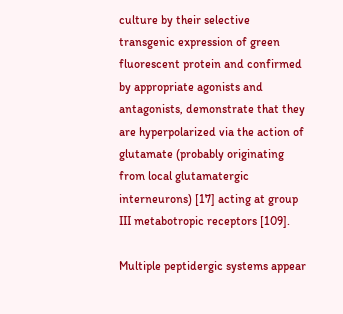culture by their selective transgenic expression of green fluorescent protein and confirmed by appropriate agonists and antagonists, demonstrate that they are hyperpolarized via the action of glutamate (probably originating from local glutamatergic interneurons) [17] acting at group III metabotropic receptors [109].

Multiple peptidergic systems appear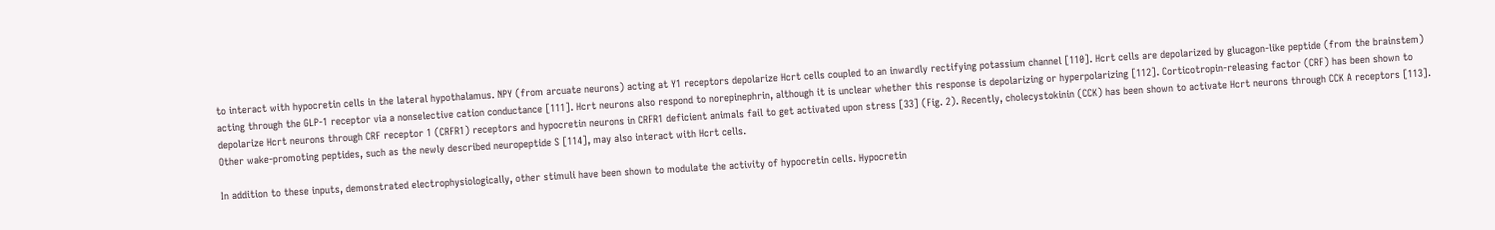to interact with hypocretin cells in the lateral hypothalamus. NPY (from arcuate neurons) acting at Y1 receptors depolarize Hcrt cells coupled to an inwardly rectifying potassium channel [110]. Hcrt cells are depolarized by glucagon-like peptide (from the brainstem) acting through the GLP-1 receptor via a nonselective cation conductance [111]. Hcrt neurons also respond to norepinephrin, although it is unclear whether this response is depolarizing or hyperpolarizing [112]. Corticotropin-releasing factor (CRF) has been shown to depolarize Hcrt neurons through CRF receptor 1 (CRFR1) receptors and hypocretin neurons in CRFR1 deficient animals fail to get activated upon stress [33] (Fig. 2). Recently, cholecystokinin (CCK) has been shown to activate Hcrt neurons through CCK A receptors [113]. Other wake-promoting peptides, such as the newly described neuropeptide S [114], may also interact with Hcrt cells.

In addition to these inputs, demonstrated electrophysiologically, other stimuli have been shown to modulate the activity of hypocretin cells. Hypocretin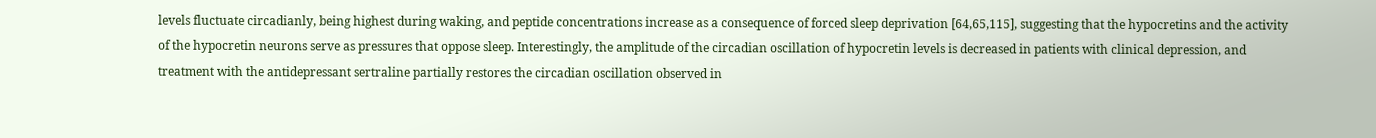levels fluctuate circadianly, being highest during waking, and peptide concentrations increase as a consequence of forced sleep deprivation [64,65,115], suggesting that the hypocretins and the activity of the hypocretin neurons serve as pressures that oppose sleep. Interestingly, the amplitude of the circadian oscillation of hypocretin levels is decreased in patients with clinical depression, and treatment with the antidepressant sertraline partially restores the circadian oscillation observed in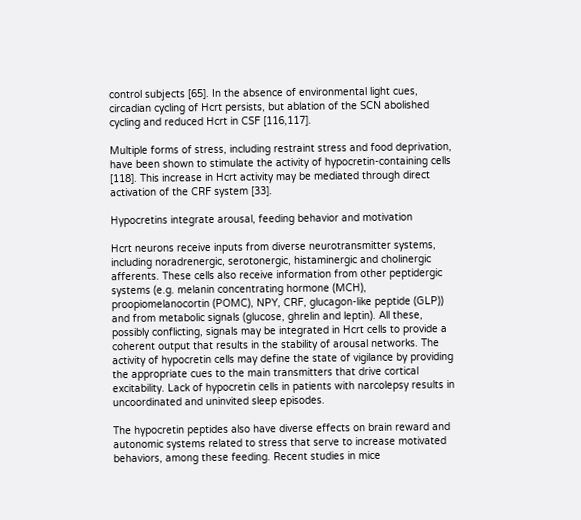control subjects [65]. In the absence of environmental light cues, circadian cycling of Hcrt persists, but ablation of the SCN abolished cycling and reduced Hcrt in CSF [116,117].

Multiple forms of stress, including restraint stress and food deprivation, have been shown to stimulate the activity of hypocretin-containing cells [118]. This increase in Hcrt activity may be mediated through direct activation of the CRF system [33].

Hypocretins integrate arousal, feeding behavior and motivation

Hcrt neurons receive inputs from diverse neurotransmitter systems, including noradrenergic, serotonergic, histaminergic and cholinergic afferents. These cells also receive information from other peptidergic systems (e.g. melanin concentrating hormone (MCH), proopiomelanocortin (POMC), NPY, CRF, glucagon-like peptide (GLP)) and from metabolic signals (glucose, ghrelin and leptin). All these, possibly conflicting, signals may be integrated in Hcrt cells to provide a coherent output that results in the stability of arousal networks. The activity of hypocretin cells may define the state of vigilance by providing the appropriate cues to the main transmitters that drive cortical excitability. Lack of hypocretin cells in patients with narcolepsy results in uncoordinated and uninvited sleep episodes.

The hypocretin peptides also have diverse effects on brain reward and autonomic systems related to stress that serve to increase motivated behaviors, among these feeding. Recent studies in mice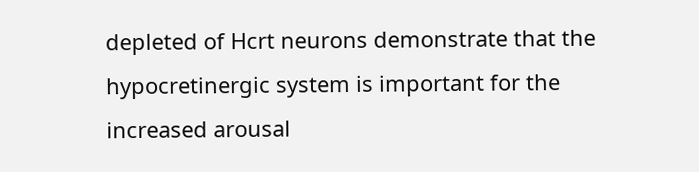depleted of Hcrt neurons demonstrate that the hypocretinergic system is important for the increased arousal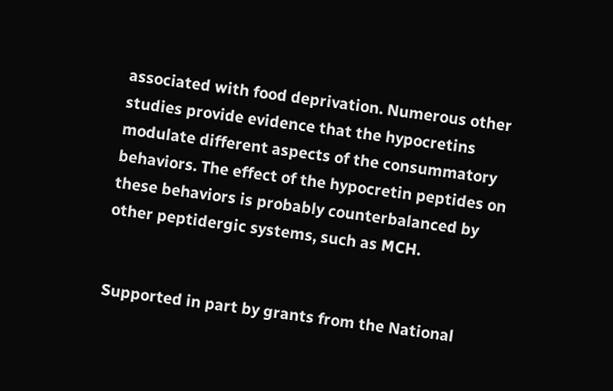associated with food deprivation. Numerous other studies provide evidence that the hypocretins modulate different aspects of the consummatory behaviors. The effect of the hypocretin peptides on these behaviors is probably counterbalanced by other peptidergic systems, such as MCH.


Supported in part by grants from the National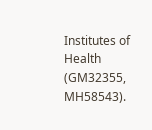Institutes of Health (GM32355, MH58543).